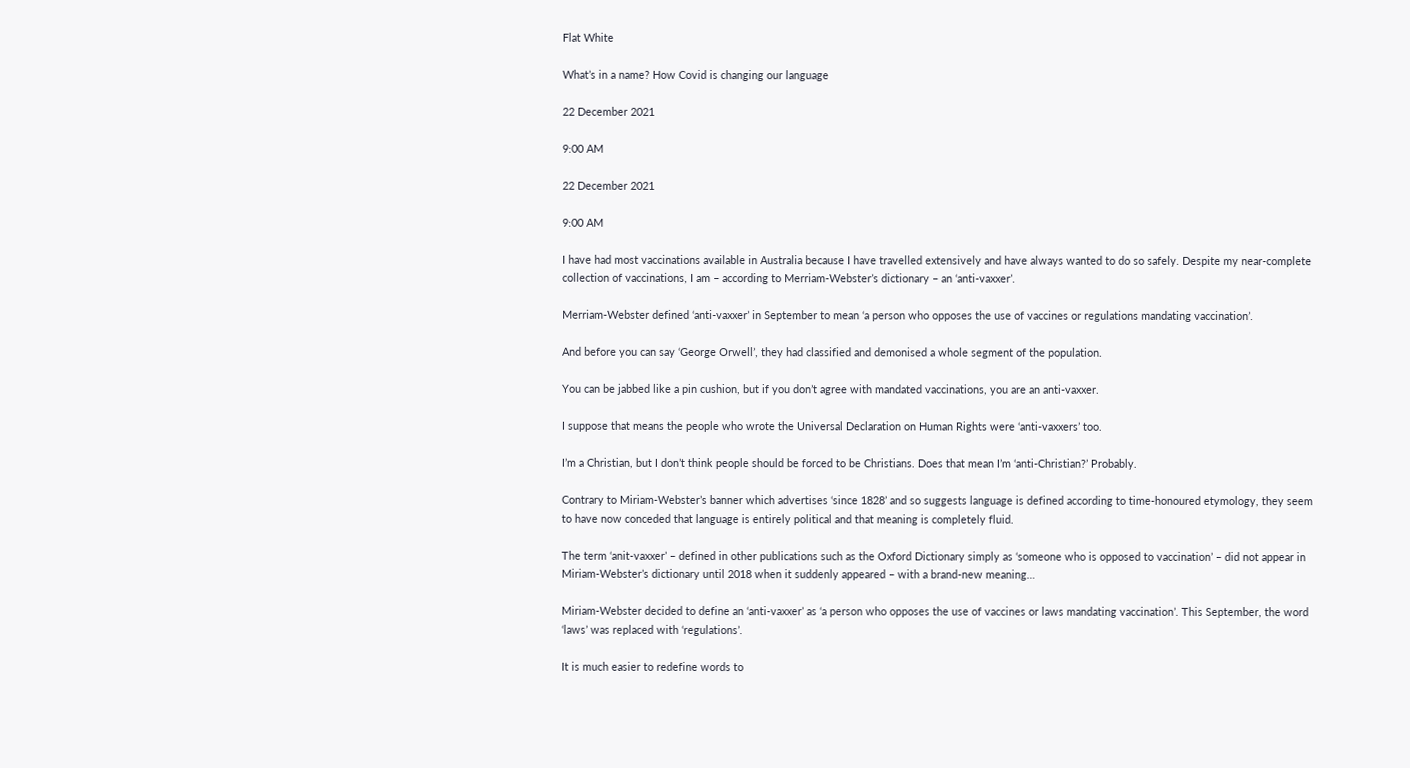Flat White

What’s in a name? How Covid is changing our language

22 December 2021

9:00 AM

22 December 2021

9:00 AM

I have had most vaccinations available in Australia because I have travelled extensively and have always wanted to do so safely. Despite my near-complete collection of vaccinations, I am – according to Merriam-Webster’s dictionary – an ‘anti-vaxxer’.

Merriam-Webster defined ‘anti-vaxxer’ in September to mean ‘a person who opposes the use of vaccines or regulations mandating vaccination’.

And before you can say ‘George Orwell’, they had classified and demonised a whole segment of the population.

You can be jabbed like a pin cushion, but if you don’t agree with mandated vaccinations, you are an anti-vaxxer.

I suppose that means the people who wrote the Universal Declaration on Human Rights were ‘anti-vaxxers’ too.

I’m a Christian, but I don’t think people should be forced to be Christians. Does that mean I’m ‘anti-Christian?’ Probably.

Contrary to Miriam-Webster’s banner which advertises ‘since 1828’ and so suggests language is defined according to time-honoured etymology, they seem to have now conceded that language is entirely political and that meaning is completely fluid.

The term ‘anit-vaxxer’ – defined in other publications such as the Oxford Dictionary simply as ‘someone who is opposed to vaccination’ – did not appear in Miriam-Webster’s dictionary until 2018 when it suddenly appeared – with a brand-new meaning…

Miriam-Webster decided to define an ‘anti-vaxxer’ as ‘a person who opposes the use of vaccines or laws mandating vaccination’. This September, the word ‘laws’ was replaced with ‘regulations’.

It is much easier to redefine words to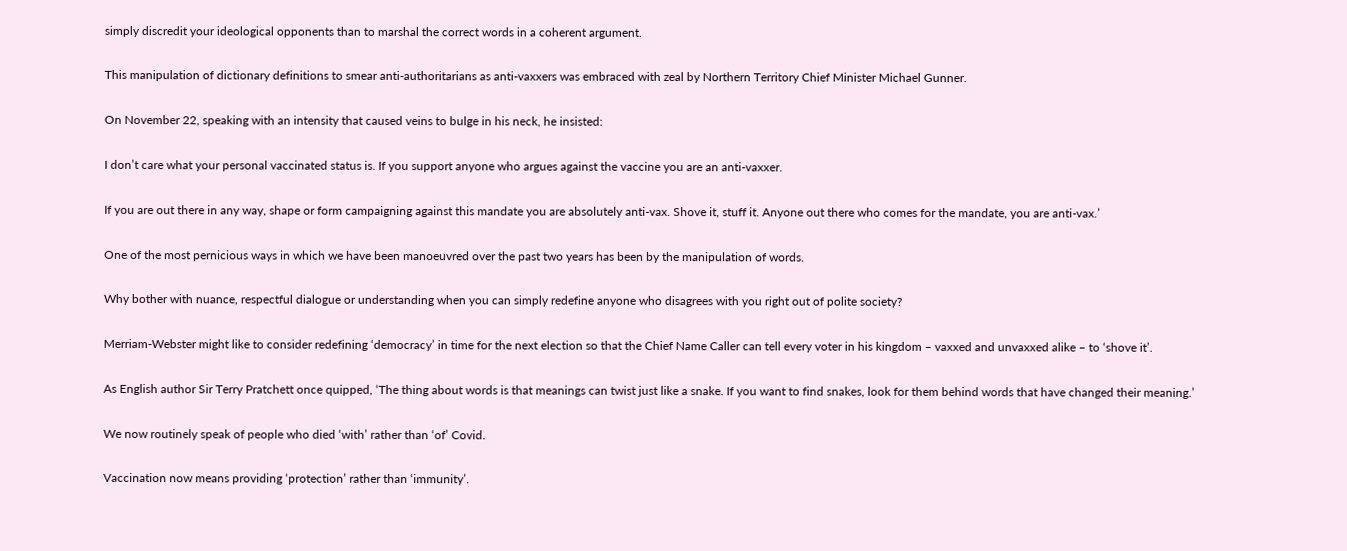simply discredit your ideological opponents than to marshal the correct words in a coherent argument.

This manipulation of dictionary definitions to smear anti-authoritarians as anti-vaxxers was embraced with zeal by Northern Territory Chief Minister Michael Gunner.

On November 22, speaking with an intensity that caused veins to bulge in his neck, he insisted:

I don’t care what your personal vaccinated status is. If you support anyone who argues against the vaccine you are an anti-vaxxer.

If you are out there in any way, shape or form campaigning against this mandate you are absolutely anti-vax. Shove it, stuff it. Anyone out there who comes for the mandate, you are anti-vax.’

One of the most pernicious ways in which we have been manoeuvred over the past two years has been by the manipulation of words.

Why bother with nuance, respectful dialogue or understanding when you can simply redefine anyone who disagrees with you right out of polite society?

Merriam-Webster might like to consider redefining ‘democracy’ in time for the next election so that the Chief Name Caller can tell every voter in his kingdom – vaxxed and unvaxxed alike – to ‘shove it’.

As English author Sir Terry Pratchett once quipped, ‘The thing about words is that meanings can twist just like a snake. If you want to find snakes, look for them behind words that have changed their meaning.’

We now routinely speak of people who died ‘with’ rather than ‘of’ Covid.

Vaccination now means providing ‘protection’ rather than ‘immunity’.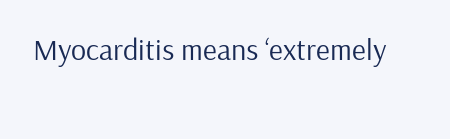Myocarditis means ‘extremely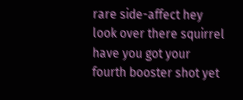rare side-affect hey look over there squirrel have you got your fourth booster shot yet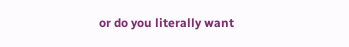or do you literally want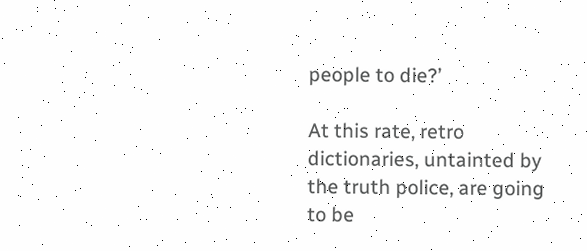people to die?’

At this rate, retro dictionaries, untainted by the truth police, are going to be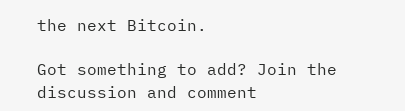the next Bitcoin.

Got something to add? Join the discussion and comment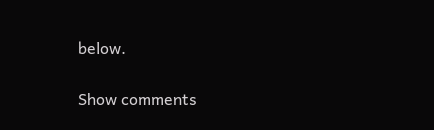below.

Show comments